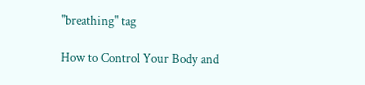"breathing" tag

How to Control Your Body and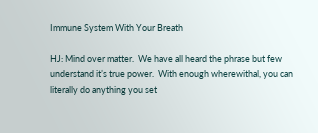Immune System With Your Breath

HJ: Mind over matter.  We have all heard the phrase but few understand it’s true power.  With enough wherewithal, you can literally do anything you set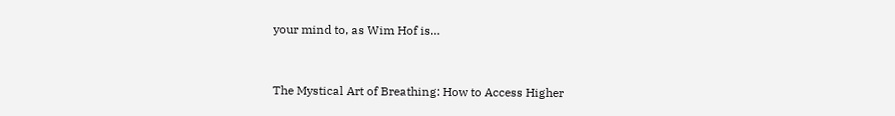your mind to, as Wim Hof is…


The Mystical Art of Breathing: How to Access Higher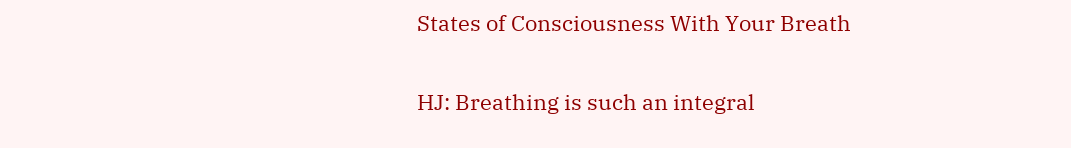States of Consciousness With Your Breath

HJ: Breathing is such an integral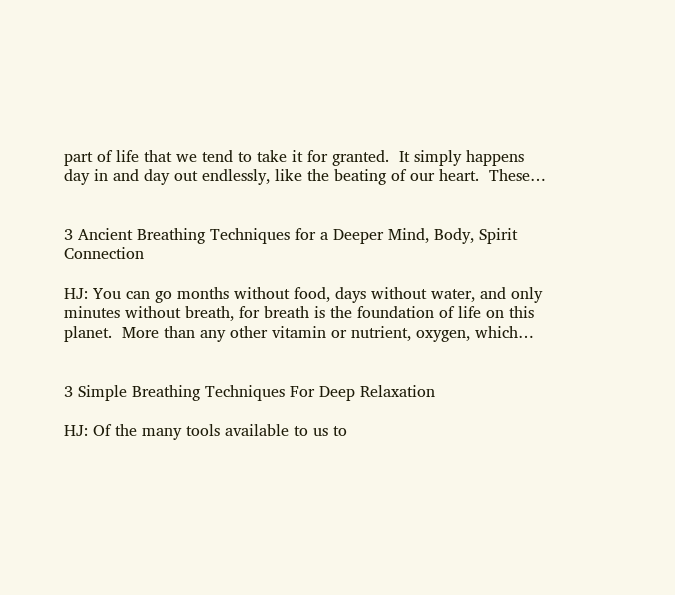part of life that we tend to take it for granted.  It simply happens day in and day out endlessly, like the beating of our heart.  These…


3 Ancient Breathing Techniques for a Deeper Mind, Body, Spirit Connection

HJ: You can go months without food, days without water, and only minutes without breath, for breath is the foundation of life on this planet.  More than any other vitamin or nutrient, oxygen, which…


3 Simple Breathing Techniques For Deep Relaxation

HJ: Of the many tools available to us to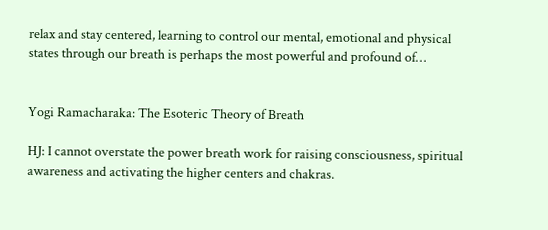relax and stay centered, learning to control our mental, emotional and physical states through our breath is perhaps the most powerful and profound of…


Yogi Ramacharaka: The Esoteric Theory of Breath

HJ: I cannot overstate the power breath work for raising consciousness, spiritual awareness and activating the higher centers and chakras.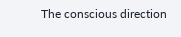The conscious direction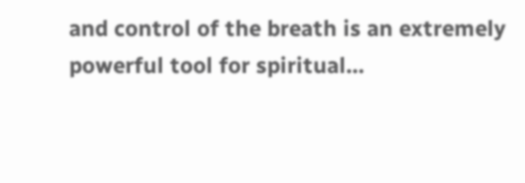and control of the breath is an extremely powerful tool for spiritual…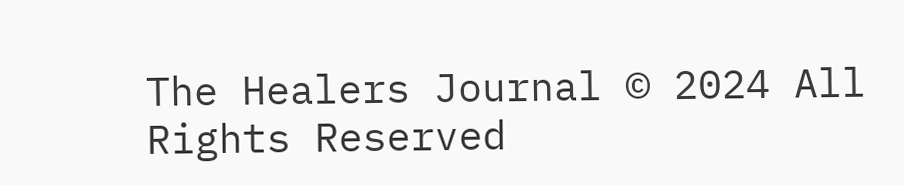The Healers Journal © 2024 All Rights Reserved